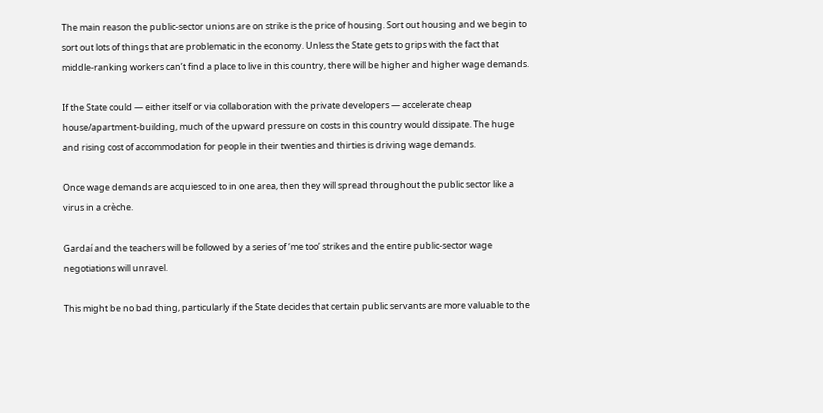The main reason the public-sector unions are on strike is the price of housing. Sort out housing and we begin to sort out lots of things that are problematic in the economy. Unless the State gets to grips with the fact that middle-ranking workers can’t find a place to live in this country, there will be higher and higher wage demands.

If the State could — either itself or via collaboration with the private developers — accelerate cheap house/apartment-building, much of the upward pressure on costs in this country would dissipate. The huge and rising cost of accommodation for people in their twenties and thirties is driving wage demands.

Once wage demands are acquiesced to in one area, then they will spread throughout the public sector like a virus in a crèche.

Gardaí and the teachers will be followed by a series of ‘me too’ strikes and the entire public-sector wage negotiations will unravel.

This might be no bad thing, particularly if the State decides that certain public servants are more valuable to the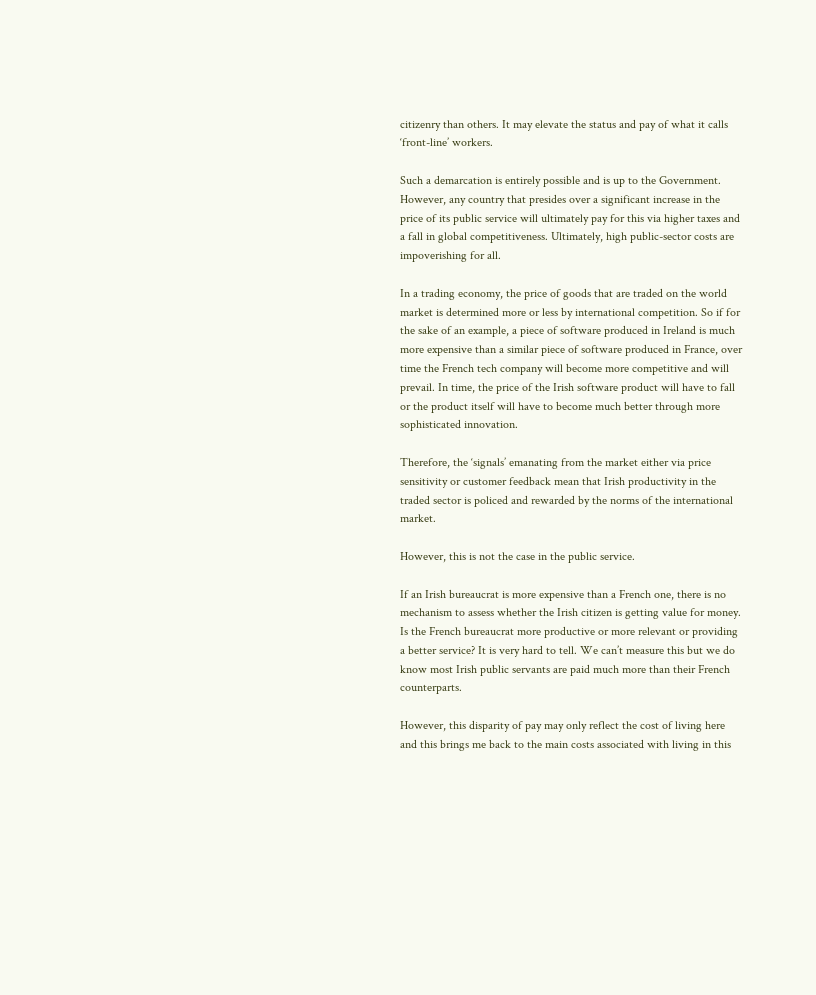citizenry than others. It may elevate the status and pay of what it calls ‘front-line’ workers.

Such a demarcation is entirely possible and is up to the Government. However, any country that presides over a significant increase in the price of its public service will ultimately pay for this via higher taxes and a fall in global competitiveness. Ultimately, high public-sector costs are impoverishing for all.

In a trading economy, the price of goods that are traded on the world market is determined more or less by international competition. So if for the sake of an example, a piece of software produced in Ireland is much more expensive than a similar piece of software produced in France, over time the French tech company will become more competitive and will prevail. In time, the price of the Irish software product will have to fall or the product itself will have to become much better through more sophisticated innovation.

Therefore, the ‘signals’ emanating from the market either via price sensitivity or customer feedback mean that Irish productivity in the traded sector is policed and rewarded by the norms of the international market.

However, this is not the case in the public service.

If an Irish bureaucrat is more expensive than a French one, there is no mechanism to assess whether the Irish citizen is getting value for money. Is the French bureaucrat more productive or more relevant or providing a better service? It is very hard to tell. We can’t measure this but we do know most Irish public servants are paid much more than their French counterparts.

However, this disparity of pay may only reflect the cost of living here and this brings me back to the main costs associated with living in this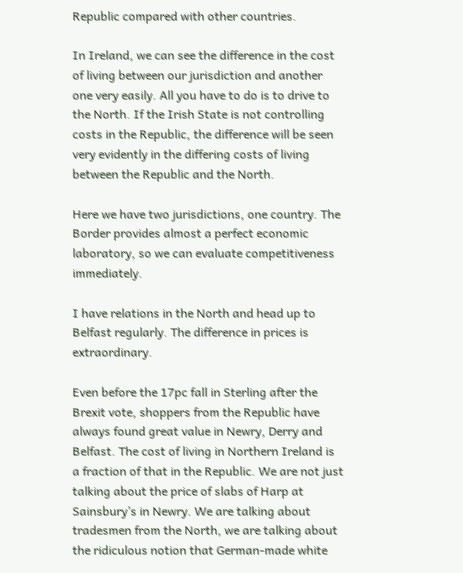Republic compared with other countries.

In Ireland, we can see the difference in the cost of living between our jurisdiction and another one very easily. All you have to do is to drive to the North. If the Irish State is not controlling costs in the Republic, the difference will be seen very evidently in the differing costs of living between the Republic and the North.

Here we have two jurisdictions, one country. The Border provides almost a perfect economic laboratory, so we can evaluate competitiveness immediately.

I have relations in the North and head up to Belfast regularly. The difference in prices is extraordinary.

Even before the 17pc fall in Sterling after the Brexit vote, shoppers from the Republic have always found great value in Newry, Derry and Belfast. The cost of living in Northern Ireland is a fraction of that in the Republic. We are not just talking about the price of slabs of Harp at Sainsbury’s in Newry. We are talking about tradesmen from the North, we are talking about the ridiculous notion that German-made white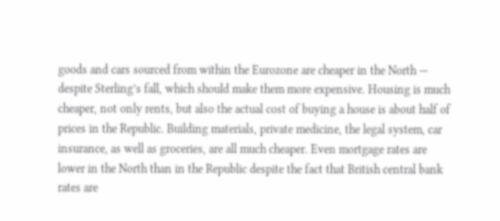goods and cars sourced from within the Eurozone are cheaper in the North — despite Sterling’s fall, which should make them more expensive. Housing is much cheaper, not only rents, but also the actual cost of buying a house is about half of prices in the Republic. Building materials, private medicine, the legal system, car insurance, as well as groceries, are all much cheaper. Even mortgage rates are lower in the North than in the Republic despite the fact that British central bank rates are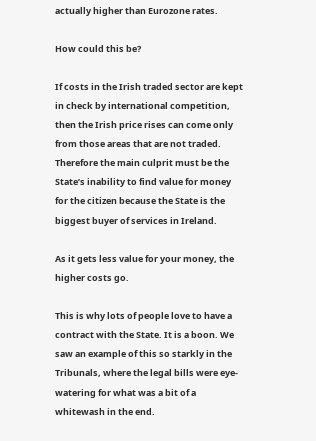actually higher than Eurozone rates.

How could this be?

If costs in the Irish traded sector are kept in check by international competition, then the Irish price rises can come only from those areas that are not traded. Therefore the main culprit must be the State’s inability to find value for money for the citizen because the State is the biggest buyer of services in Ireland.

As it gets less value for your money, the higher costs go.

This is why lots of people love to have a contract with the State. It is a boon. We saw an example of this so starkly in the Tribunals, where the legal bills were eye-watering for what was a bit of a whitewash in the end.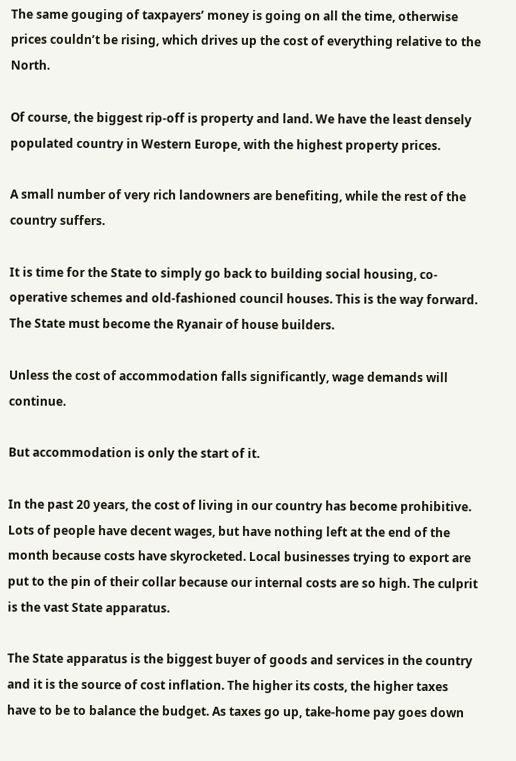The same gouging of taxpayers’ money is going on all the time, otherwise prices couldn’t be rising, which drives up the cost of everything relative to the North.

Of course, the biggest rip-off is property and land. We have the least densely populated country in Western Europe, with the highest property prices.

A small number of very rich landowners are benefiting, while the rest of the country suffers.

It is time for the State to simply go back to building social housing, co-operative schemes and old-fashioned council houses. This is the way forward. The State must become the Ryanair of house builders.

Unless the cost of accommodation falls significantly, wage demands will continue.

But accommodation is only the start of it.

In the past 20 years, the cost of living in our country has become prohibitive. Lots of people have decent wages, but have nothing left at the end of the month because costs have skyrocketed. Local businesses trying to export are put to the pin of their collar because our internal costs are so high. The culprit is the vast State apparatus.

The State apparatus is the biggest buyer of goods and services in the country and it is the source of cost inflation. The higher its costs, the higher taxes have to be to balance the budget. As taxes go up, take-home pay goes down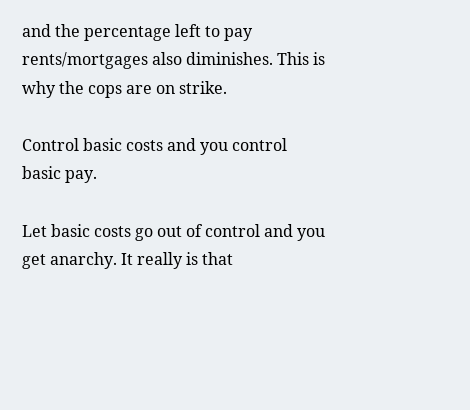and the percentage left to pay rents/mortgages also diminishes. This is why the cops are on strike.

Control basic costs and you control basic pay.

Let basic costs go out of control and you get anarchy. It really is that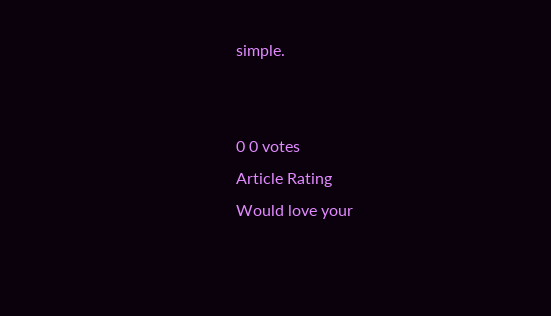simple.


0 0 votes
Article Rating
Would love your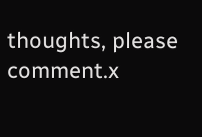thoughts, please comment.x